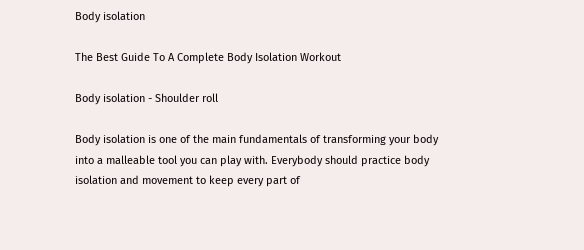Body isolation

The Best Guide To A Complete Body Isolation Workout

Body isolation - Shoulder roll

Body isolation is one of the main fundamentals of transforming your body into a malleable tool you can play with. Everybody should practice body isolation and movement to keep every part of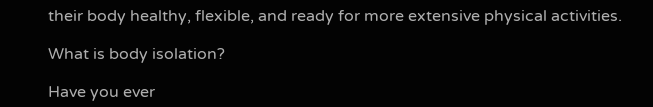their body healthy, flexible, and ready for more extensive physical activities.

What is body isolation?

Have you ever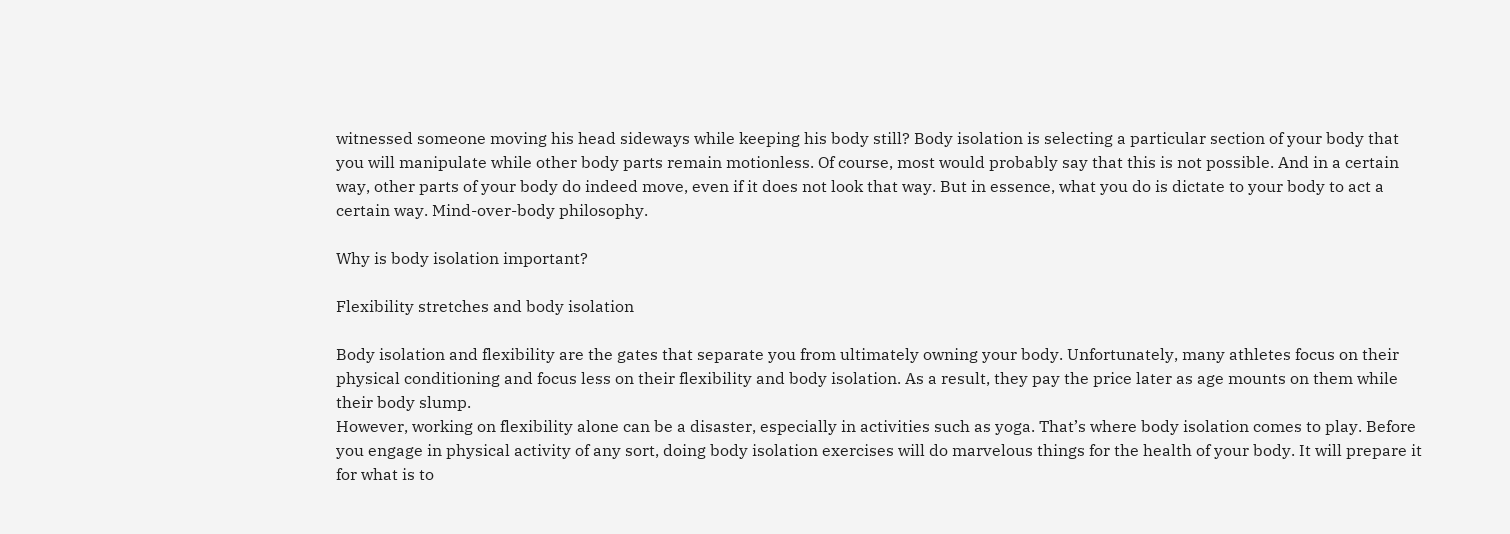witnessed someone moving his head sideways while keeping his body still? Body isolation is selecting a particular section of your body that you will manipulate while other body parts remain motionless. Of course, most would probably say that this is not possible. And in a certain way, other parts of your body do indeed move, even if it does not look that way. But in essence, what you do is dictate to your body to act a certain way. Mind-over-body philosophy.

Why is body isolation important?

Flexibility stretches and body isolation

Body isolation and flexibility are the gates that separate you from ultimately owning your body. Unfortunately, many athletes focus on their physical conditioning and focus less on their flexibility and body isolation. As a result, they pay the price later as age mounts on them while their body slump.
However, working on flexibility alone can be a disaster, especially in activities such as yoga. That’s where body isolation comes to play. Before you engage in physical activity of any sort, doing body isolation exercises will do marvelous things for the health of your body. It will prepare it for what is to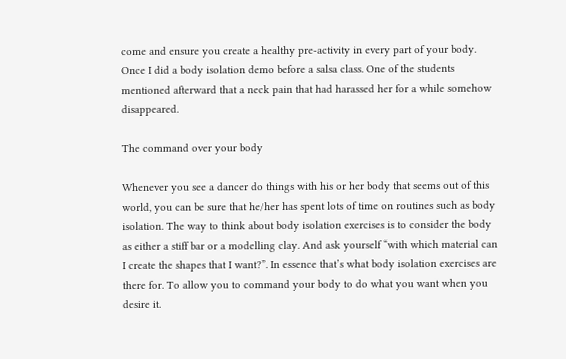come and ensure you create a healthy pre-activity in every part of your body. Once I did a body isolation demo before a salsa class. One of the students mentioned afterward that a neck pain that had harassed her for a while somehow disappeared.

The command over your body

Whenever you see a dancer do things with his or her body that seems out of this world, you can be sure that he/her has spent lots of time on routines such as body isolation. The way to think about body isolation exercises is to consider the body as either a stiff bar or a modelling clay. And ask yourself “with which material can I create the shapes that I want?”. In essence that’s what body isolation exercises are there for. To allow you to command your body to do what you want when you desire it.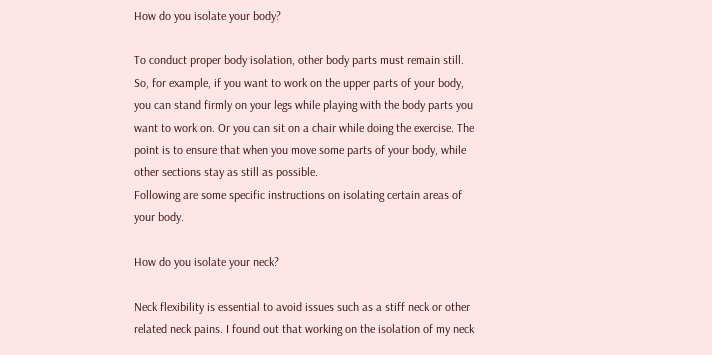How do you isolate your body?

To conduct proper body isolation, other body parts must remain still. So, for example, if you want to work on the upper parts of your body, you can stand firmly on your legs while playing with the body parts you want to work on. Or you can sit on a chair while doing the exercise. The point is to ensure that when you move some parts of your body, while other sections stay as still as possible.
Following are some specific instructions on isolating certain areas of your body.

How do you isolate your neck?

Neck flexibility is essential to avoid issues such as a stiff neck or other related neck pains. I found out that working on the isolation of my neck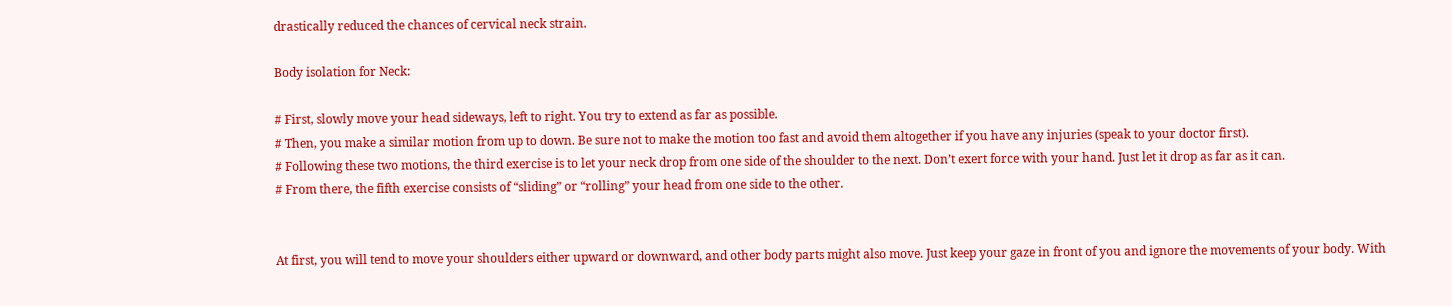drastically reduced the chances of cervical neck strain.

Body isolation for Neck:

# First, slowly move your head sideways, left to right. You try to extend as far as possible.
# Then, you make a similar motion from up to down. Be sure not to make the motion too fast and avoid them altogether if you have any injuries (speak to your doctor first).
# Following these two motions, the third exercise is to let your neck drop from one side of the shoulder to the next. Don’t exert force with your hand. Just let it drop as far as it can.
# From there, the fifth exercise consists of “sliding” or “rolling” your head from one side to the other.


At first, you will tend to move your shoulders either upward or downward, and other body parts might also move. Just keep your gaze in front of you and ignore the movements of your body. With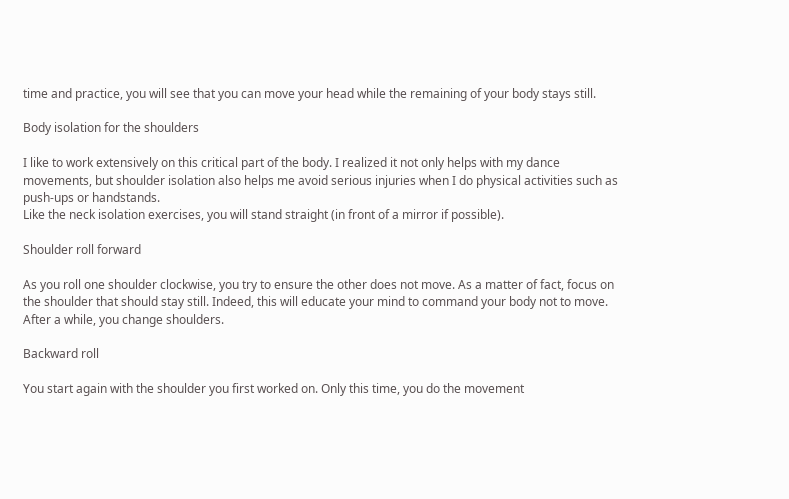time and practice, you will see that you can move your head while the remaining of your body stays still.

Body isolation for the shoulders

I like to work extensively on this critical part of the body. I realized it not only helps with my dance movements, but shoulder isolation also helps me avoid serious injuries when I do physical activities such as push-ups or handstands.
Like the neck isolation exercises, you will stand straight (in front of a mirror if possible).

Shoulder roll forward

As you roll one shoulder clockwise, you try to ensure the other does not move. As a matter of fact, focus on the shoulder that should stay still. Indeed, this will educate your mind to command your body not to move. After a while, you change shoulders.

Backward roll

You start again with the shoulder you first worked on. Only this time, you do the movement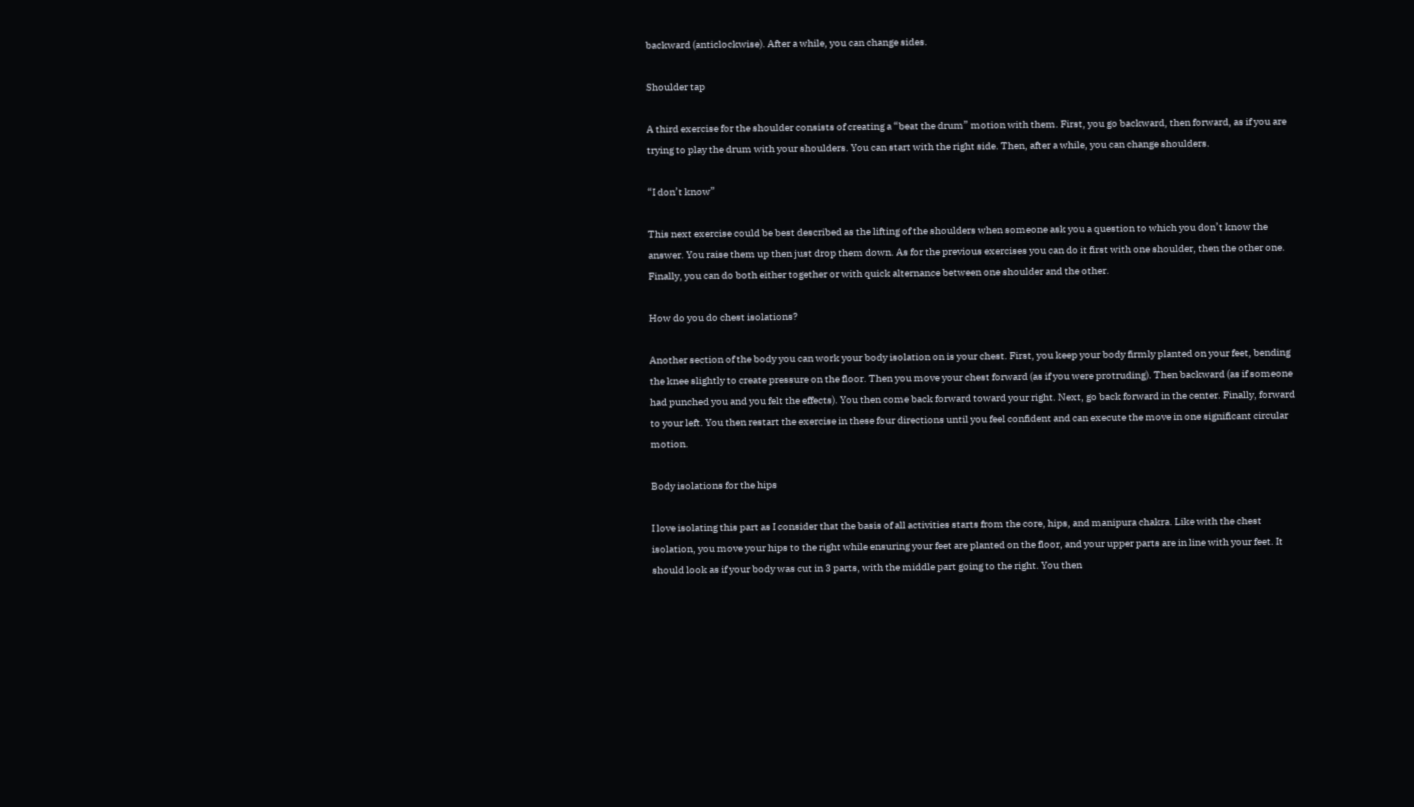backward (anticlockwise). After a while, you can change sides.

Shoulder tap

A third exercise for the shoulder consists of creating a “beat the drum” motion with them. First, you go backward, then forward, as if you are trying to play the drum with your shoulders. You can start with the right side. Then, after a while, you can change shoulders.

“I don’t know”

This next exercise could be best described as the lifting of the shoulders when someone ask you a question to which you don’t know the answer. You raise them up then just drop them down. As for the previous exercises you can do it first with one shoulder, then the other one. Finally, you can do both either together or with quick alternance between one shoulder and the other.

How do you do chest isolations?

Another section of the body you can work your body isolation on is your chest. First, you keep your body firmly planted on your feet, bending the knee slightly to create pressure on the floor. Then you move your chest forward (as if you were protruding). Then backward (as if someone had punched you and you felt the effects). You then come back forward toward your right. Next, go back forward in the center. Finally, forward to your left. You then restart the exercise in these four directions until you feel confident and can execute the move in one significant circular motion.

Body isolations for the hips

I love isolating this part as I consider that the basis of all activities starts from the core, hips, and manipura chakra. Like with the chest isolation, you move your hips to the right while ensuring your feet are planted on the floor, and your upper parts are in line with your feet. It should look as if your body was cut in 3 parts, with the middle part going to the right. You then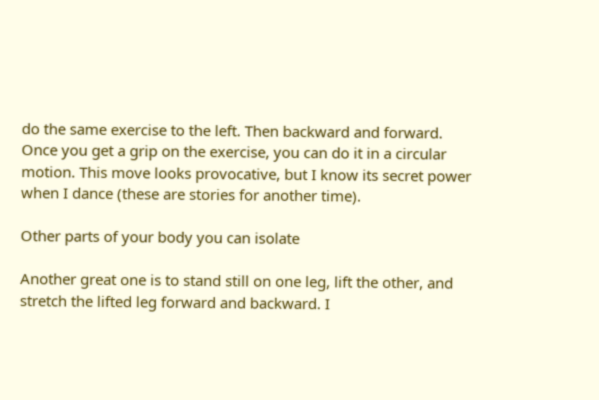do the same exercise to the left. Then backward and forward. Once you get a grip on the exercise, you can do it in a circular motion. This move looks provocative, but I know its secret power when I dance (these are stories for another time).

Other parts of your body you can isolate

Another great one is to stand still on one leg, lift the other, and stretch the lifted leg forward and backward. I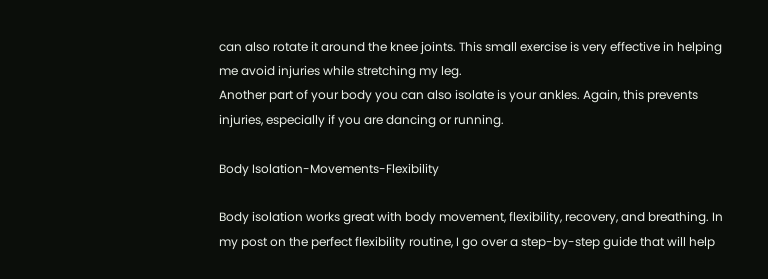can also rotate it around the knee joints. This small exercise is very effective in helping me avoid injuries while stretching my leg.
Another part of your body you can also isolate is your ankles. Again, this prevents injuries, especially if you are dancing or running.

Body Isolation-Movements-Flexibility

Body isolation works great with body movement, flexibility, recovery, and breathing. In my post on the perfect flexibility routine, I go over a step-by-step guide that will help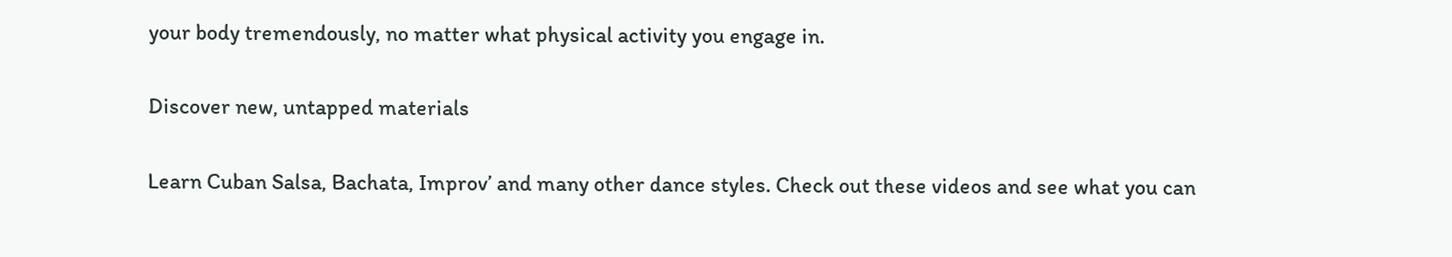your body tremendously, no matter what physical activity you engage in.

Discover new, untapped materials

Learn Cuban Salsa, Bachata, Improv’ and many other dance styles. Check out these videos and see what you can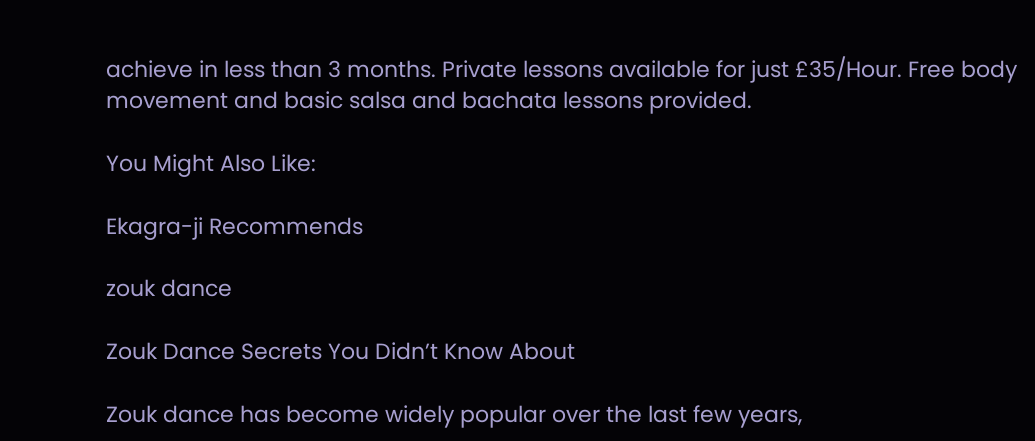achieve in less than 3 months. Private lessons available for just £35/Hour. Free body movement and basic salsa and bachata lessons provided.

You Might Also Like:

Ekagra-ji Recommends

zouk dance

Zouk Dance Secrets You Didn’t Know About

Zouk dance has become widely popular over the last few years,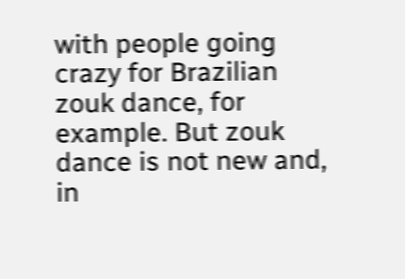with people going crazy for Brazilian zouk dance, for example. But zouk dance is not new and, in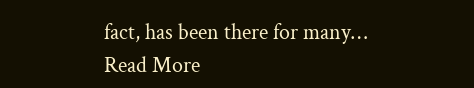fact, has been there for many…
Read More